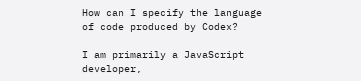How can I specify the language of code produced by Codex?

I am primarily a JavaScript developer,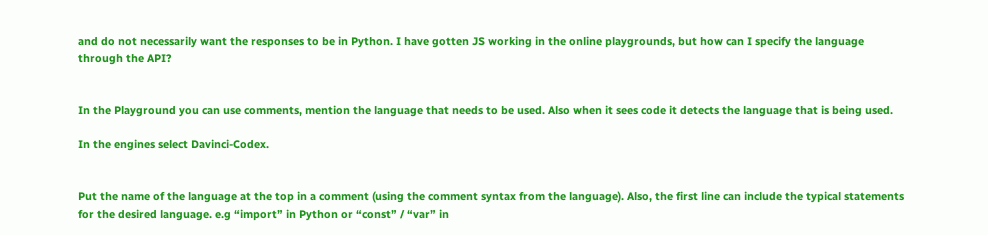and do not necessarily want the responses to be in Python. I have gotten JS working in the online playgrounds, but how can I specify the language through the API?


In the Playground you can use comments, mention the language that needs to be used. Also when it sees code it detects the language that is being used.

In the engines select Davinci-Codex.


Put the name of the language at the top in a comment (using the comment syntax from the language). Also, the first line can include the typical statements for the desired language. e.g “import” in Python or “const” / “var” in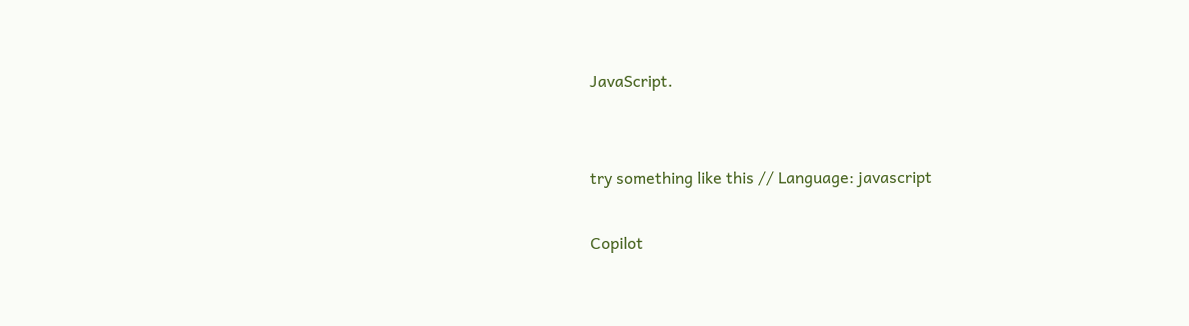JavaScript.


try something like this // Language: javascript

Copilot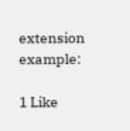extension example:

1 Like